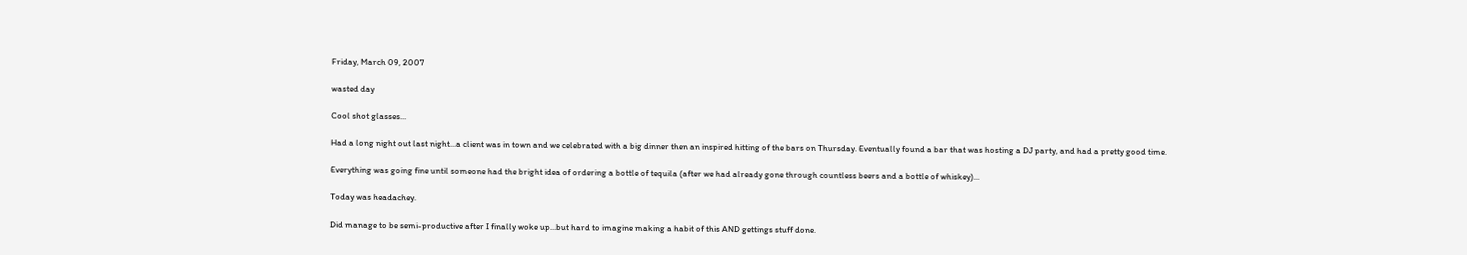Friday, March 09, 2007

wasted day

Cool shot glasses...

Had a long night out last night...a client was in town and we celebrated with a big dinner then an inspired hitting of the bars on Thursday. Eventually found a bar that was hosting a DJ party, and had a pretty good time.

Everything was going fine until someone had the bright idea of ordering a bottle of tequila (after we had already gone through countless beers and a bottle of whiskey)...

Today was headachey.

Did manage to be semi-productive after I finally woke up...but hard to imagine making a habit of this AND gettings stuff done.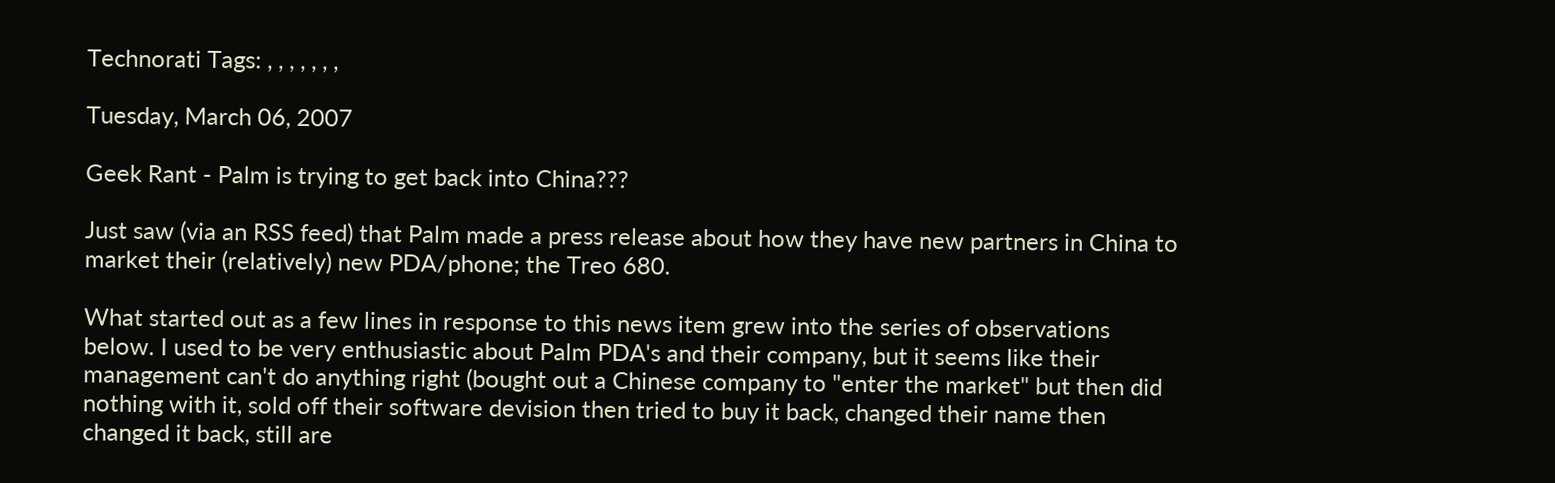Technorati Tags: , , , , , , ,

Tuesday, March 06, 2007

Geek Rant - Palm is trying to get back into China???

Just saw (via an RSS feed) that Palm made a press release about how they have new partners in China to market their (relatively) new PDA/phone; the Treo 680.

What started out as a few lines in response to this news item grew into the series of observations below. I used to be very enthusiastic about Palm PDA's and their company, but it seems like their management can't do anything right (bought out a Chinese company to "enter the market" but then did nothing with it, sold off their software devision then tried to buy it back, changed their name then changed it back, still are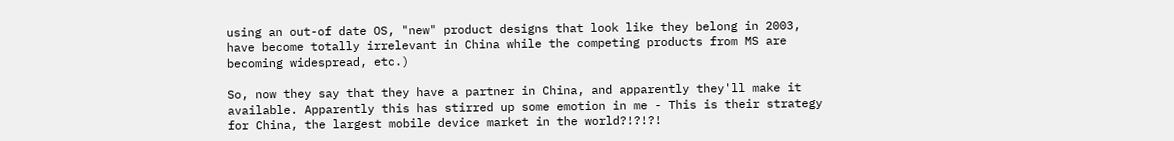using an out-of date OS, "new" product designs that look like they belong in 2003, have become totally irrelevant in China while the competing products from MS are becoming widespread, etc.)

So, now they say that they have a partner in China, and apparently they'll make it available. Apparently this has stirred up some emotion in me - This is their strategy for China, the largest mobile device market in the world?!?!?!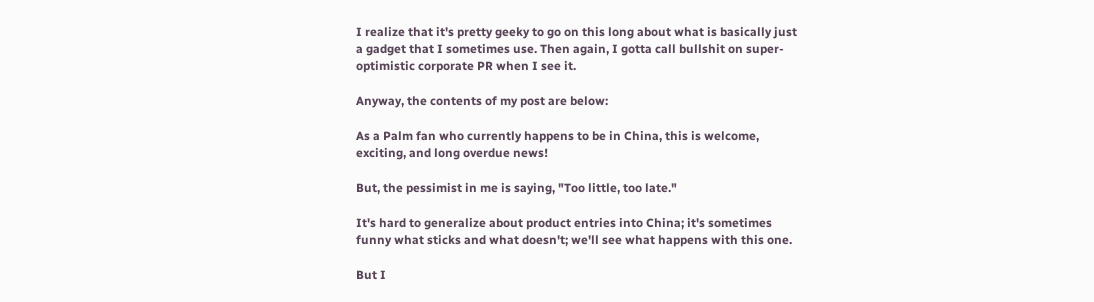I realize that it's pretty geeky to go on this long about what is basically just a gadget that I sometimes use. Then again, I gotta call bullshit on super-optimistic corporate PR when I see it.

Anyway, the contents of my post are below:

As a Palm fan who currently happens to be in China, this is welcome, exciting, and long overdue news!

But, the pessimist in me is saying, "Too little, too late."

It's hard to generalize about product entries into China; it's sometimes funny what sticks and what doesn't; we'll see what happens with this one.

But I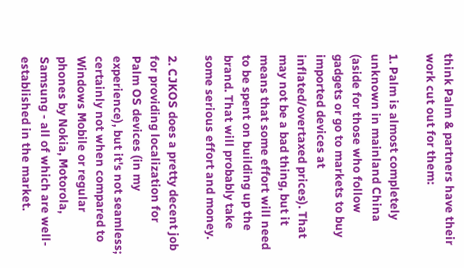think Palm & partners have their work cut out for them:

1. Palm is almost completely unknown in mainland China (aside for those who follow gadgets or go to markets to buy imported devices at inflated/overtaxed prices). That may not be a bad thing, but it means that some effort will need to be spent on building up the brand. That will probably take some serious effort and money.

2. CJKOS does a pretty decent job for providing localization for Palm OS devices (in my experience), but it's not seamless; certainly not when compared to Windows Mobile or regular phones by Nokia, Motorola, Samsung - all of which are well-established in the market.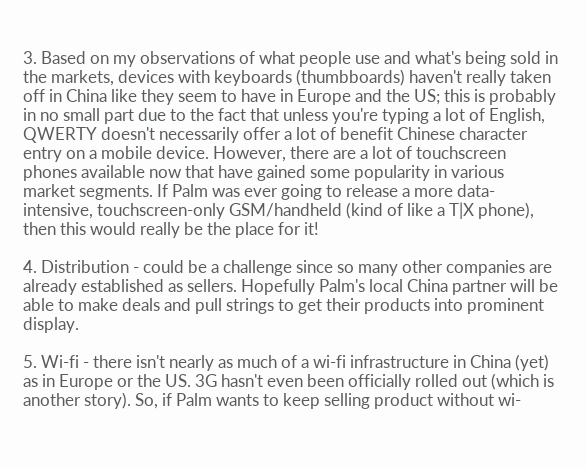3. Based on my observations of what people use and what's being sold in the markets, devices with keyboards (thumbboards) haven't really taken off in China like they seem to have in Europe and the US; this is probably in no small part due to the fact that unless you're typing a lot of English, QWERTY doesn't necessarily offer a lot of benefit Chinese character entry on a mobile device. However, there are a lot of touchscreen phones available now that have gained some popularity in various market segments. If Palm was ever going to release a more data-intensive, touchscreen-only GSM/handheld (kind of like a T|X phone), then this would really be the place for it!

4. Distribution - could be a challenge since so many other companies are already established as sellers. Hopefully Palm's local China partner will be able to make deals and pull strings to get their products into prominent display.

5. Wi-fi - there isn't nearly as much of a wi-fi infrastructure in China (yet) as in Europe or the US. 3G hasn't even been officially rolled out (which is another story). So, if Palm wants to keep selling product without wi-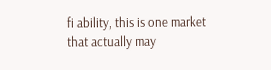fi ability, this is one market that actually may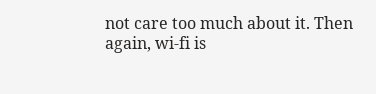not care too much about it. Then again, wi-fi is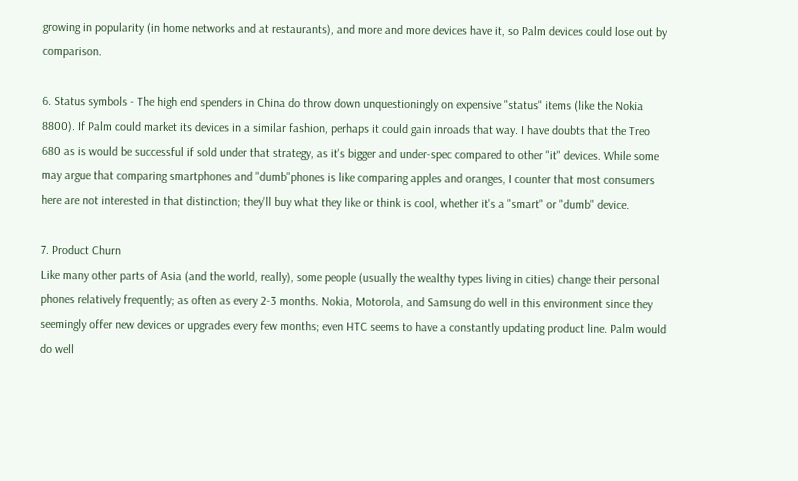growing in popularity (in home networks and at restaurants), and more and more devices have it, so Palm devices could lose out by comparison.

6. Status symbols - The high end spenders in China do throw down unquestioningly on expensive "status" items (like the Nokia 8800). If Palm could market its devices in a similar fashion, perhaps it could gain inroads that way. I have doubts that the Treo 680 as is would be successful if sold under that strategy, as it's bigger and under-spec compared to other "it" devices. While some may argue that comparing smartphones and "dumb"phones is like comparing apples and oranges, I counter that most consumers here are not interested in that distinction; they'll buy what they like or think is cool, whether it's a "smart" or "dumb" device.

7. Product Churn
Like many other parts of Asia (and the world, really), some people (usually the wealthy types living in cities) change their personal phones relatively frequently; as often as every 2-3 months. Nokia, Motorola, and Samsung do well in this environment since they seemingly offer new devices or upgrades every few months; even HTC seems to have a constantly updating product line. Palm would do well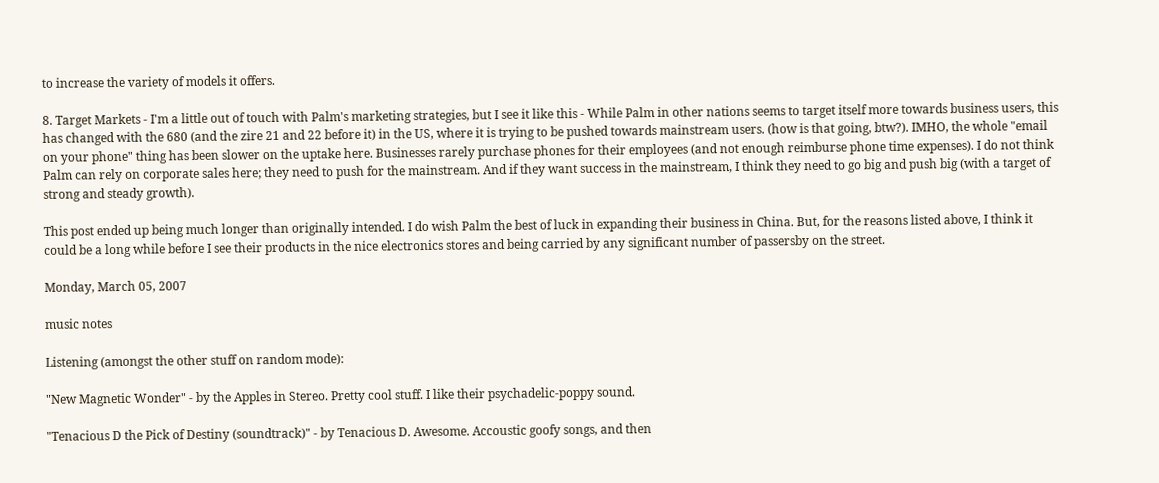to increase the variety of models it offers.

8. Target Markets - I'm a little out of touch with Palm's marketing strategies, but I see it like this - While Palm in other nations seems to target itself more towards business users, this has changed with the 680 (and the zire 21 and 22 before it) in the US, where it is trying to be pushed towards mainstream users. (how is that going, btw?). IMHO, the whole "email on your phone" thing has been slower on the uptake here. Businesses rarely purchase phones for their employees (and not enough reimburse phone time expenses). I do not think Palm can rely on corporate sales here; they need to push for the mainstream. And if they want success in the mainstream, I think they need to go big and push big (with a target of strong and steady growth).

This post ended up being much longer than originally intended. I do wish Palm the best of luck in expanding their business in China. But, for the reasons listed above, I think it could be a long while before I see their products in the nice electronics stores and being carried by any significant number of passersby on the street.

Monday, March 05, 2007

music notes

Listening (amongst the other stuff on random mode):

"New Magnetic Wonder" - by the Apples in Stereo. Pretty cool stuff. I like their psychadelic-poppy sound.

"Tenacious D the Pick of Destiny (soundtrack)" - by Tenacious D. Awesome. Accoustic goofy songs, and then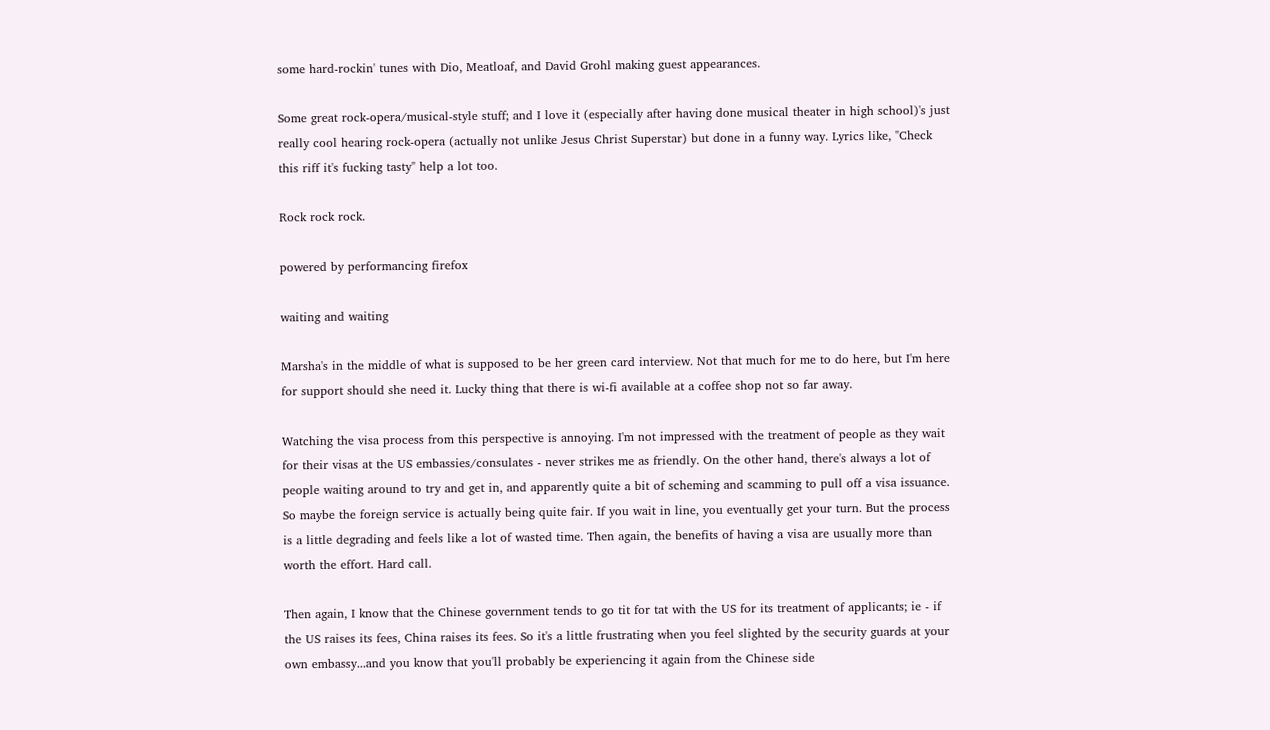some hard-rockin' tunes with Dio, Meatloaf, and David Grohl making guest appearances.

Some great rock-opera/musical-style stuff; and I love it (especially after having done musical theater in high school)'s just really cool hearing rock-opera (actually not unlike Jesus Christ Superstar) but done in a funny way. Lyrics like, "Check this riff it's fucking tasty" help a lot too.

Rock rock rock.

powered by performancing firefox

waiting and waiting

Marsha's in the middle of what is supposed to be her green card interview. Not that much for me to do here, but I'm here for support should she need it. Lucky thing that there is wi-fi available at a coffee shop not so far away.

Watching the visa process from this perspective is annoying. I'm not impressed with the treatment of people as they wait for their visas at the US embassies/consulates - never strikes me as friendly. On the other hand, there's always a lot of people waiting around to try and get in, and apparently quite a bit of scheming and scamming to pull off a visa issuance. So maybe the foreign service is actually being quite fair. If you wait in line, you eventually get your turn. But the process is a little degrading and feels like a lot of wasted time. Then again, the benefits of having a visa are usually more than worth the effort. Hard call.

Then again, I know that the Chinese government tends to go tit for tat with the US for its treatment of applicants; ie - if the US raises its fees, China raises its fees. So it's a little frustrating when you feel slighted by the security guards at your own embassy...and you know that you'll probably be experiencing it again from the Chinese side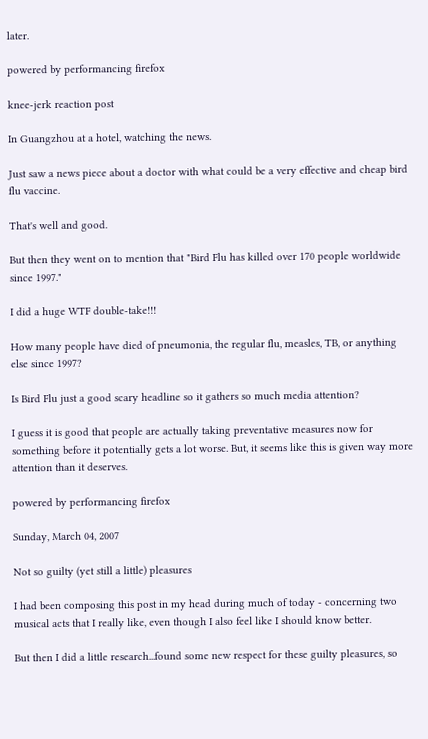later.

powered by performancing firefox

knee-jerk reaction post

In Guangzhou at a hotel, watching the news.

Just saw a news piece about a doctor with what could be a very effective and cheap bird flu vaccine.

That's well and good.

But then they went on to mention that "Bird Flu has killed over 170 people worldwide since 1997."

I did a huge WTF double-take!!!

How many people have died of pneumonia, the regular flu, measles, TB, or anything else since 1997?

Is Bird Flu just a good scary headline so it gathers so much media attention?

I guess it is good that people are actually taking preventative measures now for something before it potentially gets a lot worse. But, it seems like this is given way more attention than it deserves.

powered by performancing firefox

Sunday, March 04, 2007

Not so guilty (yet still a little) pleasures

I had been composing this post in my head during much of today - concerning two musical acts that I really like, even though I also feel like I should know better.

But then I did a little research...found some new respect for these guilty pleasures, so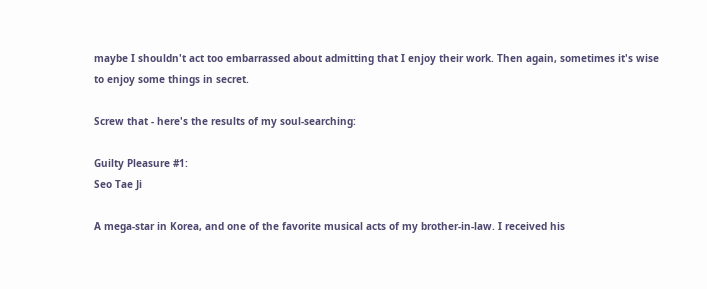maybe I shouldn't act too embarrassed about admitting that I enjoy their work. Then again, sometimes it's wise to enjoy some things in secret.

Screw that - here's the results of my soul-searching:

Guilty Pleasure #1:
Seo Tae Ji

A mega-star in Korea, and one of the favorite musical acts of my brother-in-law. I received his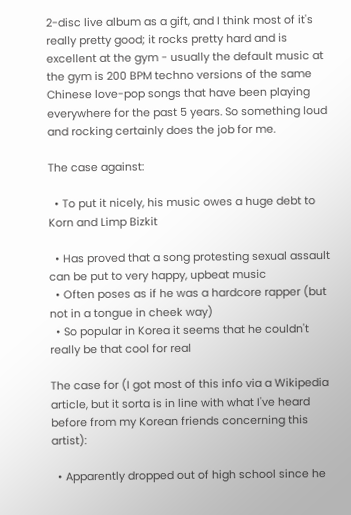2-disc live album as a gift, and I think most of it's really pretty good; it rocks pretty hard and is excellent at the gym - usually the default music at the gym is 200 BPM techno versions of the same Chinese love-pop songs that have been playing everywhere for the past 5 years. So something loud and rocking certainly does the job for me.

The case against:

  • To put it nicely, his music owes a huge debt to Korn and Limp Bizkit

  • Has proved that a song protesting sexual assault can be put to very happy, upbeat music
  • Often poses as if he was a hardcore rapper (but not in a tongue in cheek way)
  • So popular in Korea it seems that he couldn't really be that cool for real

The case for (I got most of this info via a Wikipedia article, but it sorta is in line with what I've heard before from my Korean friends concerning this artist):

  • Apparently dropped out of high school since he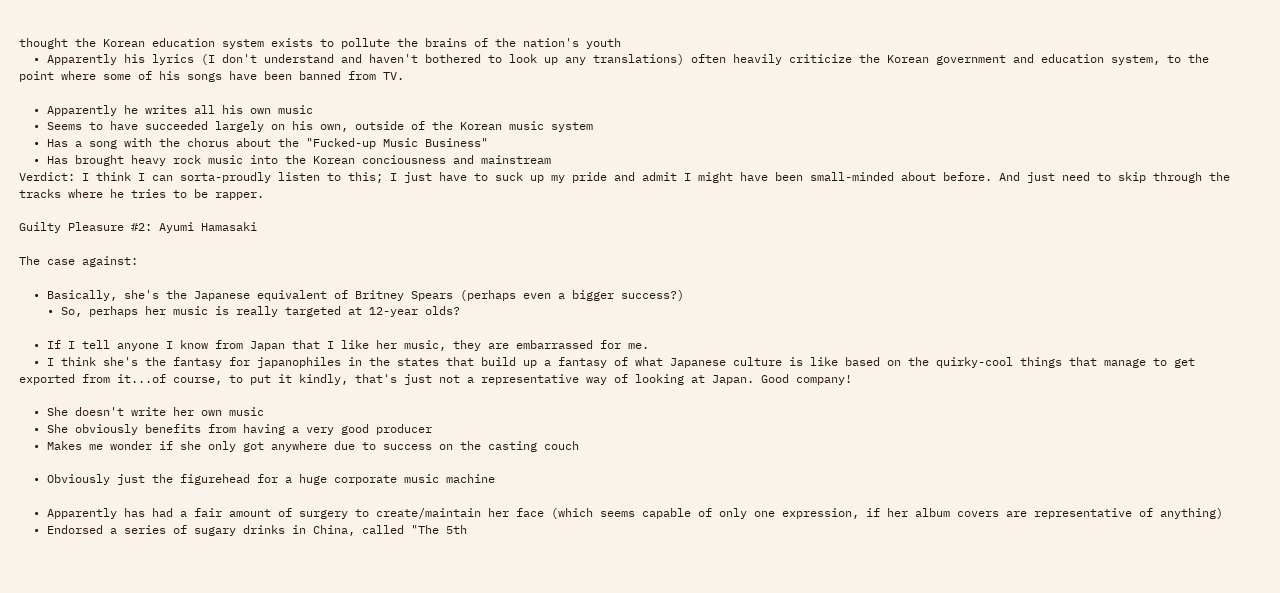thought the Korean education system exists to pollute the brains of the nation's youth
  • Apparently his lyrics (I don't understand and haven't bothered to look up any translations) often heavily criticize the Korean government and education system, to the point where some of his songs have been banned from TV.

  • Apparently he writes all his own music
  • Seems to have succeeded largely on his own, outside of the Korean music system
  • Has a song with the chorus about the "Fucked-up Music Business"
  • Has brought heavy rock music into the Korean conciousness and mainstream
Verdict: I think I can sorta-proudly listen to this; I just have to suck up my pride and admit I might have been small-minded about before. And just need to skip through the tracks where he tries to be rapper.

Guilty Pleasure #2: Ayumi Hamasaki

The case against:

  • Basically, she's the Japanese equivalent of Britney Spears (perhaps even a bigger success?)
    • So, perhaps her music is really targeted at 12-year olds?

  • If I tell anyone I know from Japan that I like her music, they are embarrassed for me.
  • I think she's the fantasy for japanophiles in the states that build up a fantasy of what Japanese culture is like based on the quirky-cool things that manage to get exported from it...of course, to put it kindly, that's just not a representative way of looking at Japan. Good company!

  • She doesn't write her own music
  • She obviously benefits from having a very good producer
  • Makes me wonder if she only got anywhere due to success on the casting couch

  • Obviously just the figurehead for a huge corporate music machine

  • Apparently has had a fair amount of surgery to create/maintain her face (which seems capable of only one expression, if her album covers are representative of anything)
  • Endorsed a series of sugary drinks in China, called "The 5th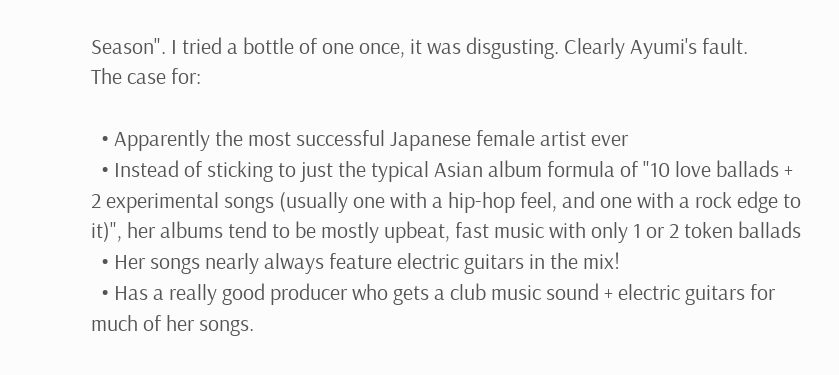Season". I tried a bottle of one once, it was disgusting. Clearly Ayumi's fault.
The case for:

  • Apparently the most successful Japanese female artist ever
  • Instead of sticking to just the typical Asian album formula of "10 love ballads + 2 experimental songs (usually one with a hip-hop feel, and one with a rock edge to it)", her albums tend to be mostly upbeat, fast music with only 1 or 2 token ballads
  • Her songs nearly always feature electric guitars in the mix!
  • Has a really good producer who gets a club music sound + electric guitars for much of her songs.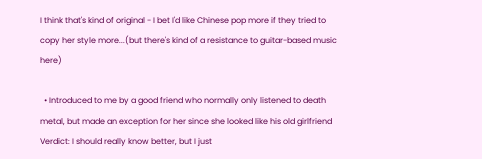I think that's kind of original - I bet I'd like Chinese pop more if they tried to copy her style more...(but there's kind of a resistance to guitar-based music here)

  • Introduced to me by a good friend who normally only listened to death metal, but made an exception for her since she looked like his old girlfriend
Verdict: I should really know better, but I just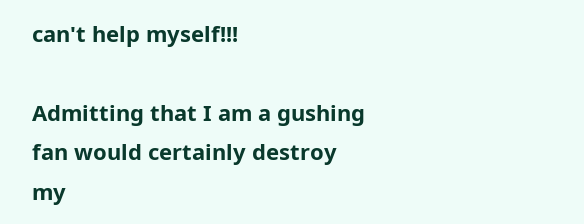can't help myself!!!

Admitting that I am a gushing fan would certainly destroy my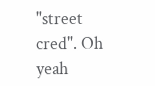"street cred". Oh yeah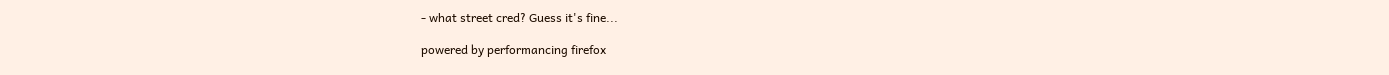- what street cred? Guess it's fine...

powered by performancing firefox